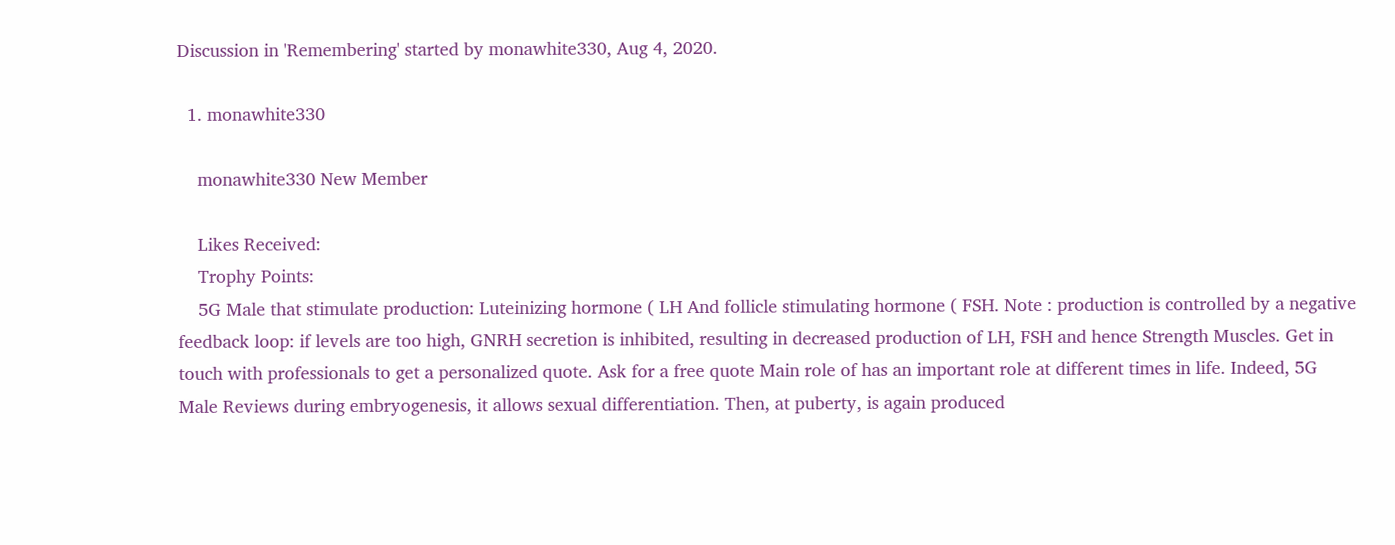Discussion in 'Remembering' started by monawhite330, Aug 4, 2020.

  1. monawhite330

    monawhite330 New Member

    Likes Received:
    Trophy Points:
    5G Male that stimulate production: Luteinizing hormone ( LH And follicle stimulating hormone ( FSH. Note : production is controlled by a negative feedback loop: if levels are too high, GNRH secretion is inhibited, resulting in decreased production of LH, FSH and hence Strength Muscles. Get in touch with professionals to get a personalized quote. Ask for a free quote Main role of has an important role at different times in life. Indeed, 5G Male Reviews during embryogenesis, it allows sexual differentiation. Then, at puberty, is again produced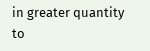in greater quantity to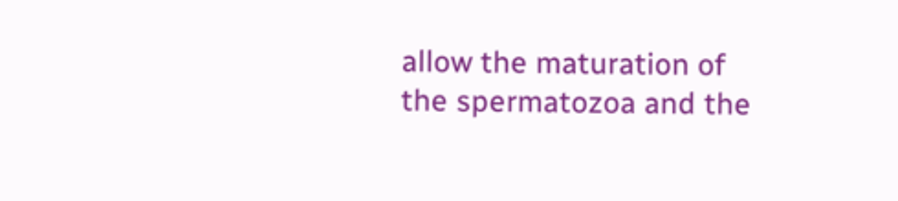allow the maturation of the spermatozoa and the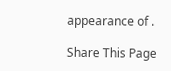appearance of .

Share This Page